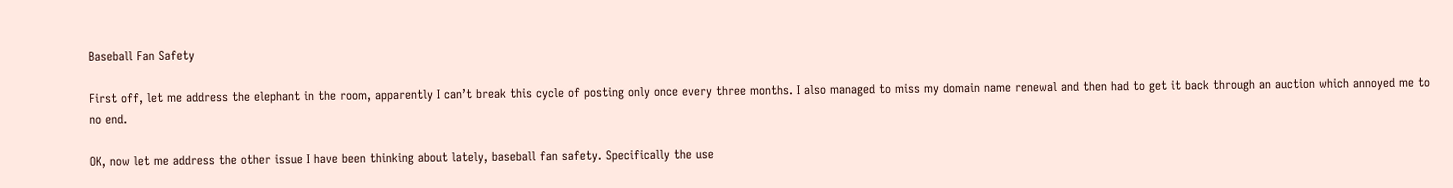Baseball Fan Safety

First off, let me address the elephant in the room, apparently I can’t break this cycle of posting only once every three months. I also managed to miss my domain name renewal and then had to get it back through an auction which annoyed me to no end.

OK, now let me address the other issue I have been thinking about lately, baseball fan safety. Specifically the use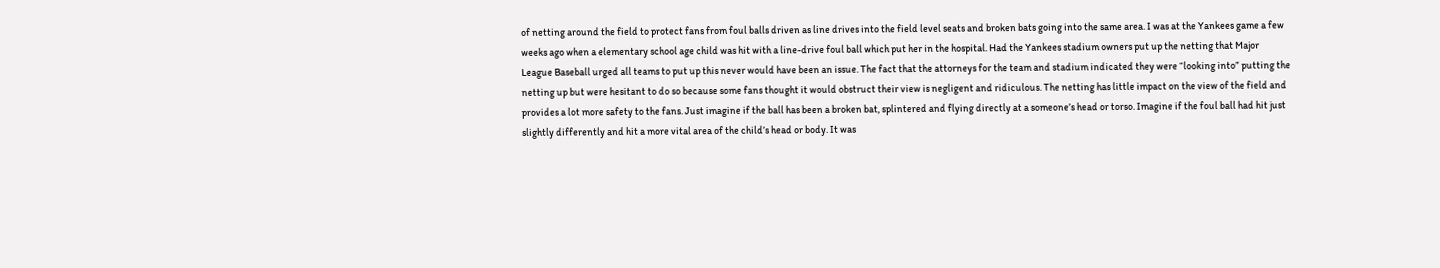of netting around the field to protect fans from foul balls driven as line drives into the field level seats and broken bats going into the same area. I was at the Yankees game a few weeks ago when a elementary school age child was hit with a line-drive foul ball which put her in the hospital. Had the Yankees stadium owners put up the netting that Major League Baseball urged all teams to put up this never would have been an issue. The fact that the attorneys for the team and stadium indicated they were “looking into” putting the netting up but were hesitant to do so because some fans thought it would obstruct their view is negligent and ridiculous. The netting has little impact on the view of the field and provides a lot more safety to the fans. Just imagine if the ball has been a broken bat, splintered and flying directly at a someone’s head or torso. Imagine if the foul ball had hit just slightly differently and hit a more vital area of the child’s head or body. It was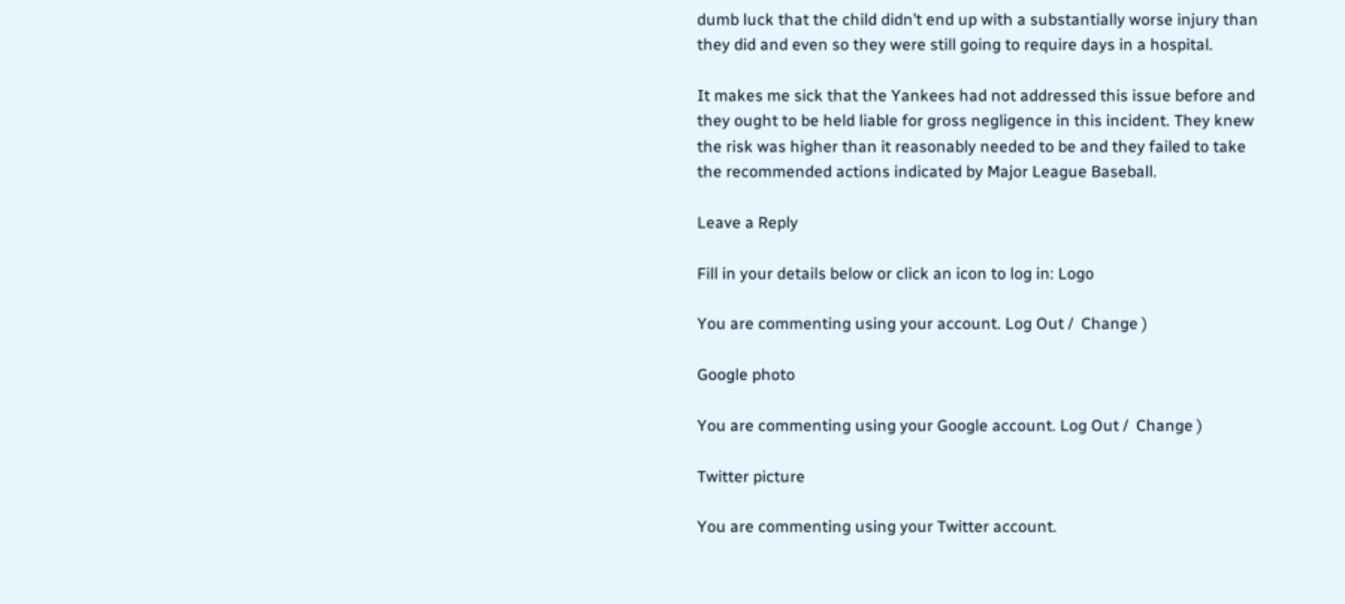dumb luck that the child didn’t end up with a substantially worse injury than they did and even so they were still going to require days in a hospital.

It makes me sick that the Yankees had not addressed this issue before and they ought to be held liable for gross negligence in this incident. They knew the risk was higher than it reasonably needed to be and they failed to take the recommended actions indicated by Major League Baseball.

Leave a Reply

Fill in your details below or click an icon to log in: Logo

You are commenting using your account. Log Out /  Change )

Google photo

You are commenting using your Google account. Log Out /  Change )

Twitter picture

You are commenting using your Twitter account.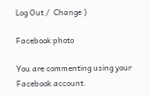Log Out /  Change )

Facebook photo

You are commenting using your Facebook account.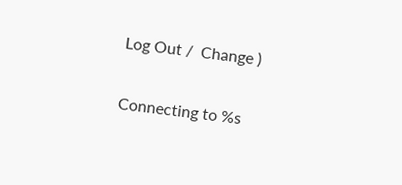Log Out /  Change )

Connecting to %s